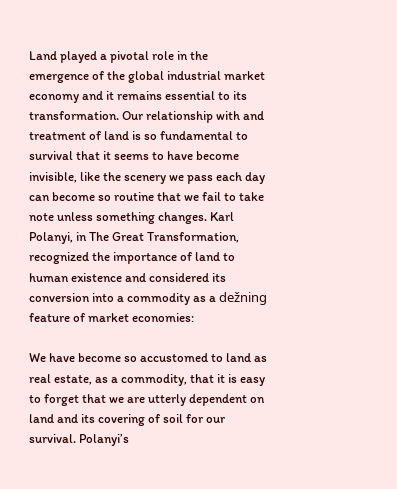Land played a pivotal role in the emergence of the global industrial market economy and it remains essential to its transformation. Our relationship with and treatment of land is so fundamental to survival that it seems to have become invisible, like the scenery we pass each day can become so routine that we fail to take note unless something changes. Karl Polanyi, in The Great Transformation, recognized the importance of land to human existence and considered its conversion into a commodity as a dežning feature of market economies:

We have become so accustomed to land as real estate, as a commodity, that it is easy to forget that we are utterly dependent on land and its covering of soil for our survival. Polanyi’s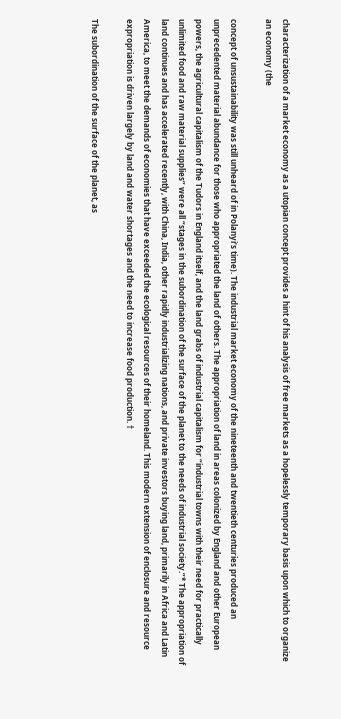characterization of a market economy as a utopian concept provides a hint of his analysis of free markets as a hopelessly temporary basis upon which to organize an economy (the

concept of unsustainability was still unheard of in Polanyi’s time). The industrial market economy of the nineteenth and twentieth centuries produced an unprecedented material abundance for those who appropriated the land of others. The appropriation of land in areas colonized by England and other European powers, the agricultural capitalism of the Tudors in England itself, and the land grabs of industrial capitalism for “industrial towns with their need for practically unlimited food and raw material supplies” were all “stages in the subordination of the surface of the planet to the needs of industrial society.”* The appropriation of land continues and has accelerated recently, with China, India, other rapidly industrializing nations, and private investors buying land, primarily in Africa and Latin America, to meet the demands of economies that have exceeded the ecological resources of their homeland. This modern extension of enclosure and resource expropriation is driven largely by land and water shortages and the need to increase food production. †

The subordination of the surface of the planet, as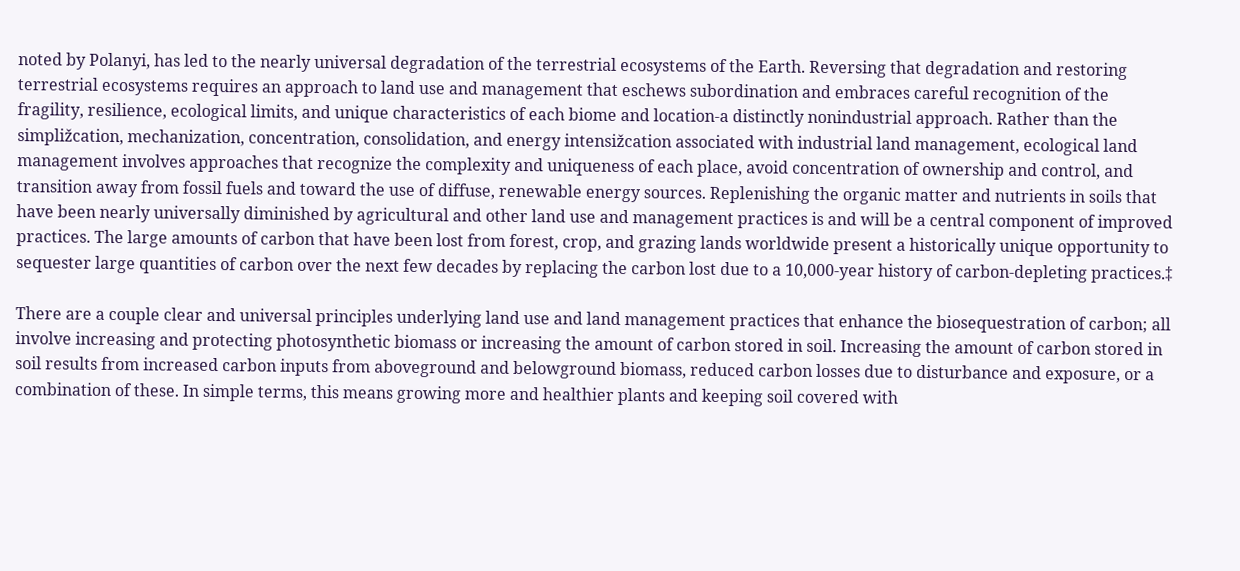noted by Polanyi, has led to the nearly universal degradation of the terrestrial ecosystems of the Earth. Reversing that degradation and restoring terrestrial ecosystems requires an approach to land use and management that eschews subordination and embraces careful recognition of the fragility, resilience, ecological limits, and unique characteristics of each biome and location-a distinctly nonindustrial approach. Rather than the simpližcation, mechanization, concentration, consolidation, and energy intensižcation associated with industrial land management, ecological land management involves approaches that recognize the complexity and uniqueness of each place, avoid concentration of ownership and control, and transition away from fossil fuels and toward the use of diffuse, renewable energy sources. Replenishing the organic matter and nutrients in soils that have been nearly universally diminished by agricultural and other land use and management practices is and will be a central component of improved practices. The large amounts of carbon that have been lost from forest, crop, and grazing lands worldwide present a historically unique opportunity to sequester large quantities of carbon over the next few decades by replacing the carbon lost due to a 10,000-year history of carbon-depleting practices.‡

There are a couple clear and universal principles underlying land use and land management practices that enhance the biosequestration of carbon; all involve increasing and protecting photosynthetic biomass or increasing the amount of carbon stored in soil. Increasing the amount of carbon stored in soil results from increased carbon inputs from aboveground and belowground biomass, reduced carbon losses due to disturbance and exposure, or a combination of these. In simple terms, this means growing more and healthier plants and keeping soil covered with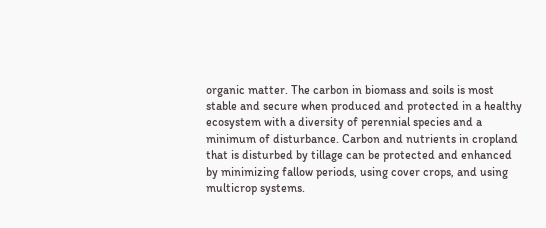organic matter. The carbon in biomass and soils is most stable and secure when produced and protected in a healthy ecosystem with a diversity of perennial species and a minimum of disturbance. Carbon and nutrients in cropland that is disturbed by tillage can be protected and enhanced by minimizing fallow periods, using cover crops, and using multicrop systems.